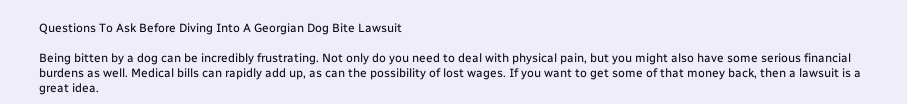Questions To Ask Before Diving Into A Georgian Dog Bite Lawsuit

Being bitten by a dog can be incredibly frustrating. Not only do you need to deal with physical pain, but you might also have some serious financial burdens as well. Medical bills can rapidly add up, as can the possibility of lost wages. If you want to get some of that money back, then a lawsuit is a great idea.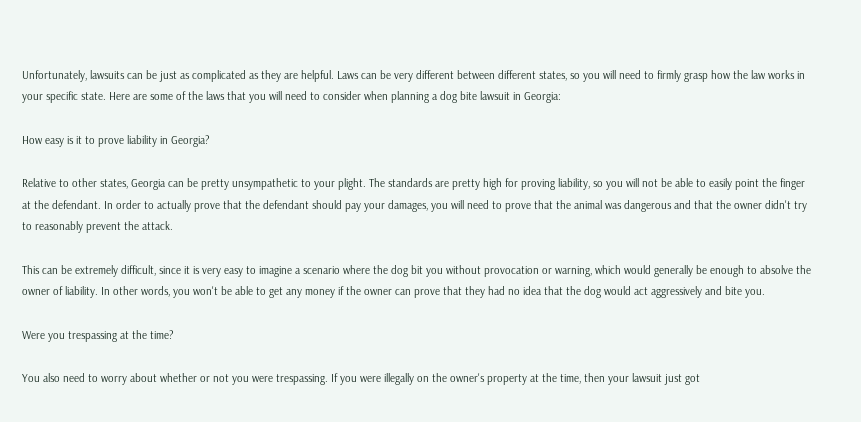Unfortunately, lawsuits can be just as complicated as they are helpful. Laws can be very different between different states, so you will need to firmly grasp how the law works in your specific state. Here are some of the laws that you will need to consider when planning a dog bite lawsuit in Georgia:

How easy is it to prove liability in Georgia?

Relative to other states, Georgia can be pretty unsympathetic to your plight. The standards are pretty high for proving liability, so you will not be able to easily point the finger at the defendant. In order to actually prove that the defendant should pay your damages, you will need to prove that the animal was dangerous and that the owner didn't try to reasonably prevent the attack.

This can be extremely difficult, since it is very easy to imagine a scenario where the dog bit you without provocation or warning, which would generally be enough to absolve the owner of liability. In other words, you won't be able to get any money if the owner can prove that they had no idea that the dog would act aggressively and bite you.

Were you trespassing at the time?

You also need to worry about whether or not you were trespassing. If you were illegally on the owner's property at the time, then your lawsuit just got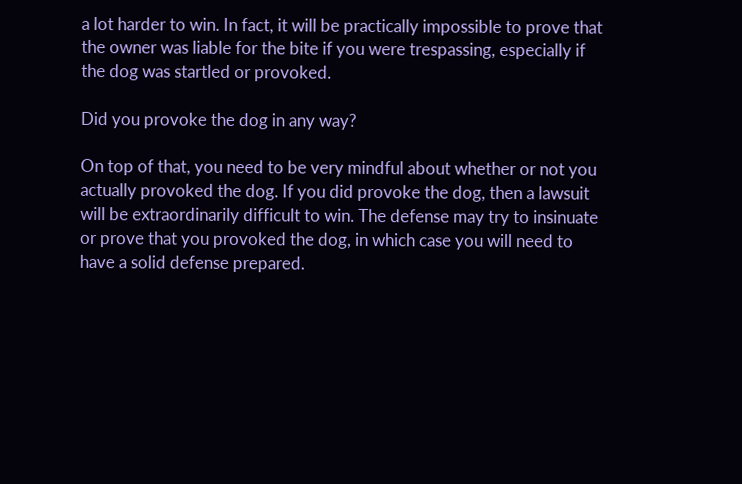a lot harder to win. In fact, it will be practically impossible to prove that the owner was liable for the bite if you were trespassing, especially if the dog was startled or provoked.

Did you provoke the dog in any way?

On top of that, you need to be very mindful about whether or not you actually provoked the dog. If you did provoke the dog, then a lawsuit will be extraordinarily difficult to win. The defense may try to insinuate or prove that you provoked the dog, in which case you will need to have a solid defense prepared.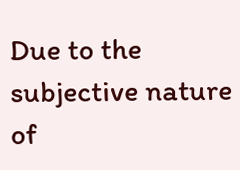Due to the subjective nature of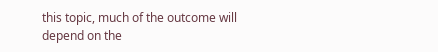this topic, much of the outcome will depend on the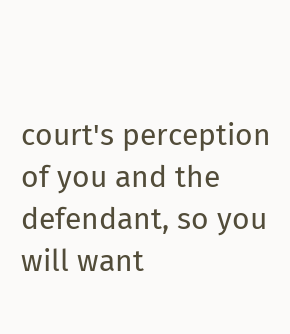court's perception of you and the defendant, so you will want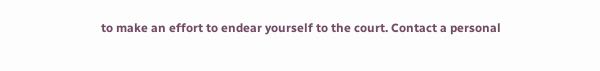to make an effort to endear yourself to the court. Contact a personal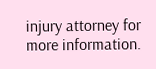injury attorney for more information.